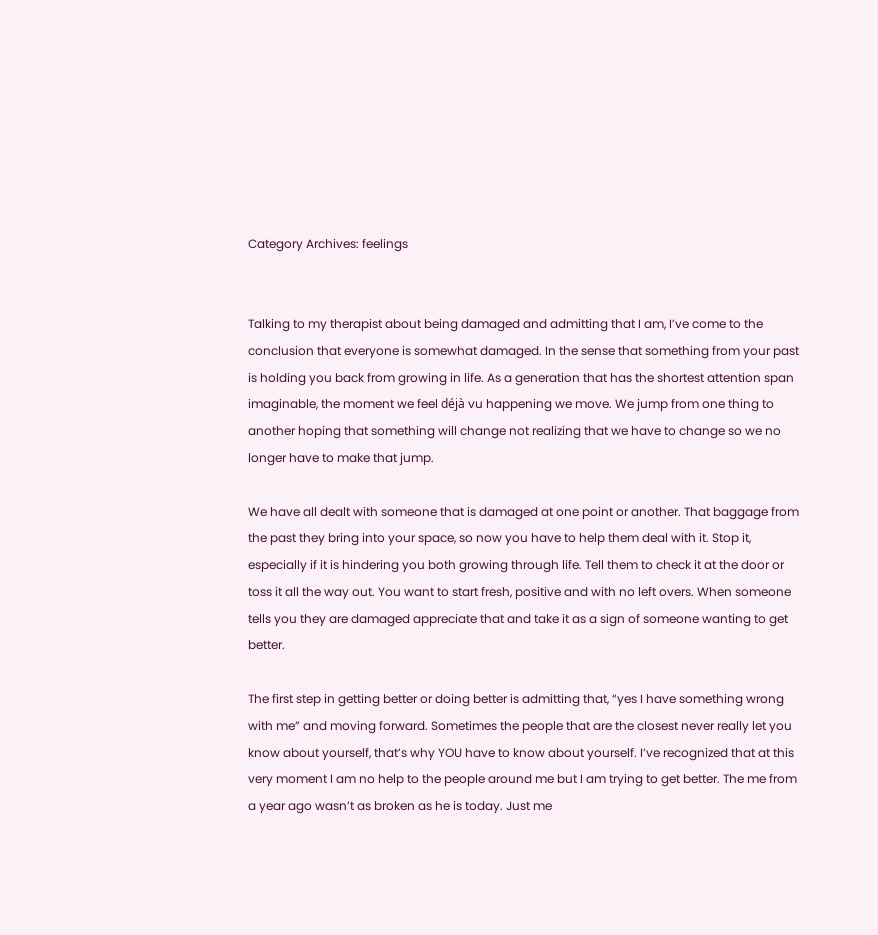Category Archives: feelings


Talking to my therapist about being damaged and admitting that I am, I’ve come to the conclusion that everyone is somewhat damaged. In the sense that something from your past is holding you back from growing in life. As a generation that has the shortest attention span imaginable, the moment we feel déjà vu happening we move. We jump from one thing to another hoping that something will change not realizing that we have to change so we no longer have to make that jump.

We have all dealt with someone that is damaged at one point or another. That baggage from the past they bring into your space, so now you have to help them deal with it. Stop it, especially if it is hindering you both growing through life. Tell them to check it at the door or toss it all the way out. You want to start fresh, positive and with no left overs. When someone tells you they are damaged appreciate that and take it as a sign of someone wanting to get better.

The first step in getting better or doing better is admitting that, “yes I have something wrong with me” and moving forward. Sometimes the people that are the closest never really let you know about yourself, that’s why YOU have to know about yourself. I’ve recognized that at this very moment I am no help to the people around me but I am trying to get better. The me from a year ago wasn’t as broken as he is today. Just me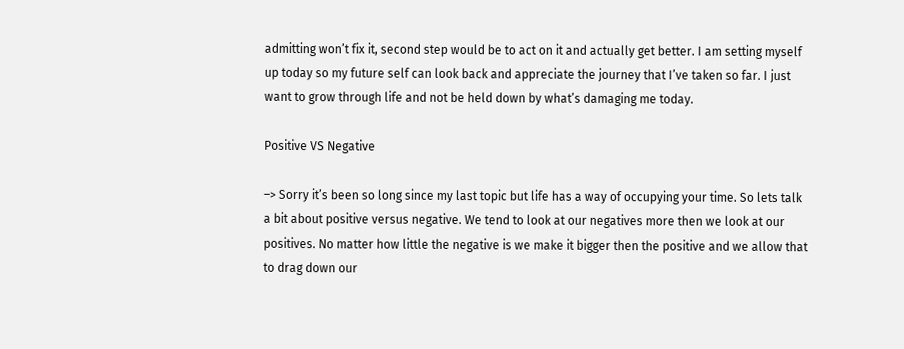admitting won’t fix it, second step would be to act on it and actually get better. I am setting myself up today so my future self can look back and appreciate the journey that I’ve taken so far. I just want to grow through life and not be held down by what’s damaging me today.

Positive VS Negative

–> Sorry it’s been so long since my last topic but life has a way of occupying your time. So lets talk a bit about positive versus negative. We tend to look at our negatives more then we look at our positives. No matter how little the negative is we make it bigger then the positive and we allow that to drag down our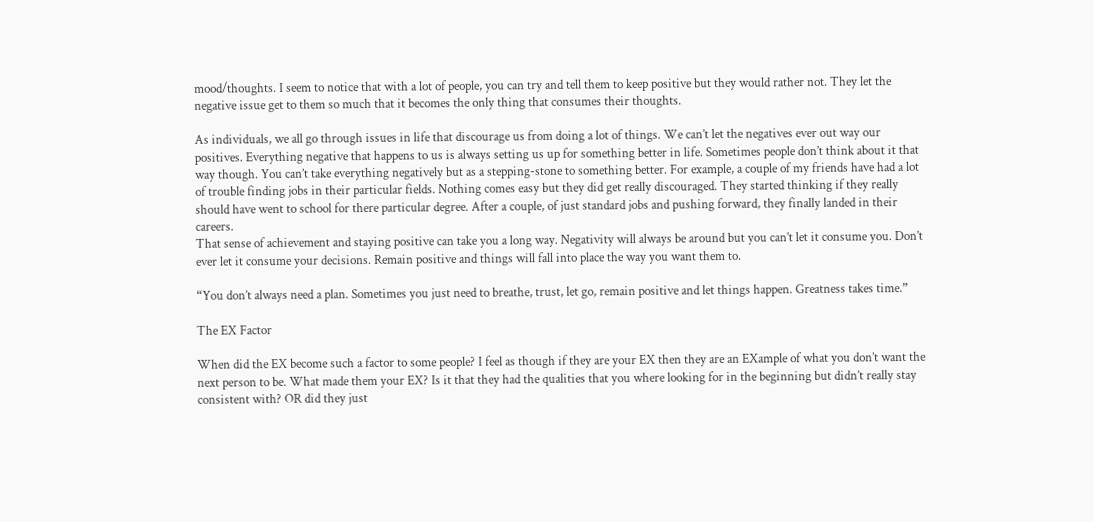mood/thoughts. I seem to notice that with a lot of people, you can try and tell them to keep positive but they would rather not. They let the negative issue get to them so much that it becomes the only thing that consumes their thoughts.

As individuals, we all go through issues in life that discourage us from doing a lot of things. We can’t let the negatives ever out way our positives. Everything negative that happens to us is always setting us up for something better in life. Sometimes people don’t think about it that way though. You can’t take everything negatively but as a stepping-stone to something better. For example, a couple of my friends have had a lot of trouble finding jobs in their particular fields. Nothing comes easy but they did get really discouraged. They started thinking if they really should have went to school for there particular degree. After a couple, of just standard jobs and pushing forward, they finally landed in their careers.
That sense of achievement and staying positive can take you a long way. Negativity will always be around but you can’t let it consume you. Don’t ever let it consume your decisions. Remain positive and things will fall into place the way you want them to.

“You don’t always need a plan. Sometimes you just need to breathe, trust, let go, remain positive and let things happen. Greatness takes time.”

The EX Factor

When did the EX become such a factor to some people? I feel as though if they are your EX then they are an EXample of what you don’t want the next person to be. What made them your EX? Is it that they had the qualities that you where looking for in the beginning but didn’t really stay consistent with? OR did they just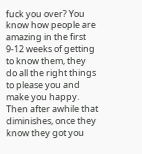fuck you over? You know how people are amazing in the first 9-12 weeks of getting to know them, they do all the right things to please you and make you happy. Then after awhile that diminishes, once they know they got you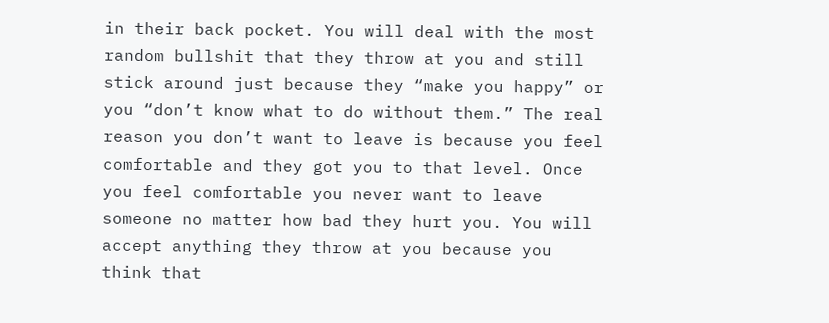in their back pocket. You will deal with the most random bullshit that they throw at you and still stick around just because they “make you happy” or you “don’t know what to do without them.” The real reason you don’t want to leave is because you feel comfortable and they got you to that level. Once you feel comfortable you never want to leave someone no matter how bad they hurt you. You will accept anything they throw at you because you think that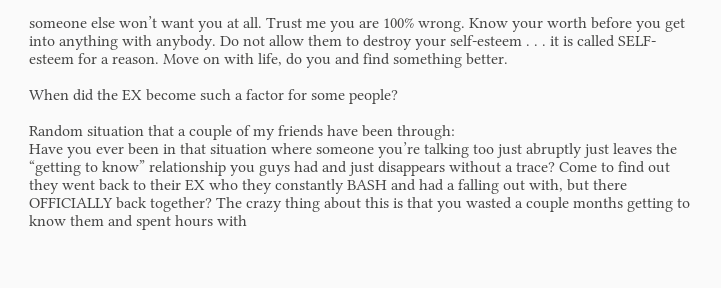someone else won’t want you at all. Trust me you are 100% wrong. Know your worth before you get into anything with anybody. Do not allow them to destroy your self-esteem . . . it is called SELF-esteem for a reason. Move on with life, do you and find something better.

When did the EX become such a factor for some people?

Random situation that a couple of my friends have been through:
Have you ever been in that situation where someone you’re talking too just abruptly just leaves the “getting to know” relationship you guys had and just disappears without a trace? Come to find out they went back to their EX who they constantly BASH and had a falling out with, but there OFFICIALLY back together? The crazy thing about this is that you wasted a couple months getting to know them and spent hours with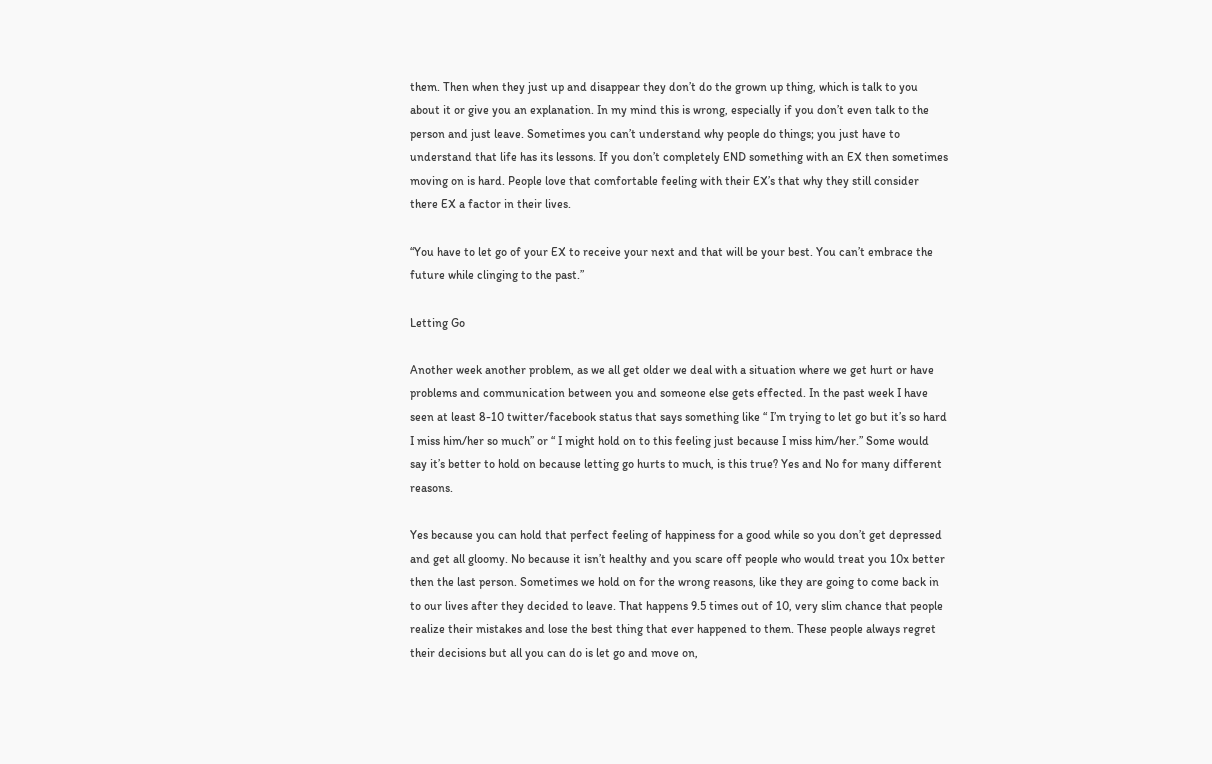them. Then when they just up and disappear they don’t do the grown up thing, which is talk to you about it or give you an explanation. In my mind this is wrong, especially if you don’t even talk to the person and just leave. Sometimes you can’t understand why people do things; you just have to understand that life has its lessons. If you don’t completely END something with an EX then sometimes moving on is hard. People love that comfortable feeling with their EX’s that why they still consider there EX a factor in their lives.

“You have to let go of your EX to receive your next and that will be your best. You can’t embrace the future while clinging to the past.”

Letting Go

Another week another problem, as we all get older we deal with a situation where we get hurt or have problems and communication between you and someone else gets effected. In the past week I have seen at least 8-10 twitter/facebook status that says something like “ I’m trying to let go but it’s so hard I miss him/her so much” or “ I might hold on to this feeling just because I miss him/her.” Some would say it’s better to hold on because letting go hurts to much, is this true? Yes and No for many different reasons.

Yes because you can hold that perfect feeling of happiness for a good while so you don’t get depressed and get all gloomy. No because it isn’t healthy and you scare off people who would treat you 10x better then the last person. Sometimes we hold on for the wrong reasons, like they are going to come back in to our lives after they decided to leave. That happens 9.5 times out of 10, very slim chance that people realize their mistakes and lose the best thing that ever happened to them. These people always regret their decisions but all you can do is let go and move on,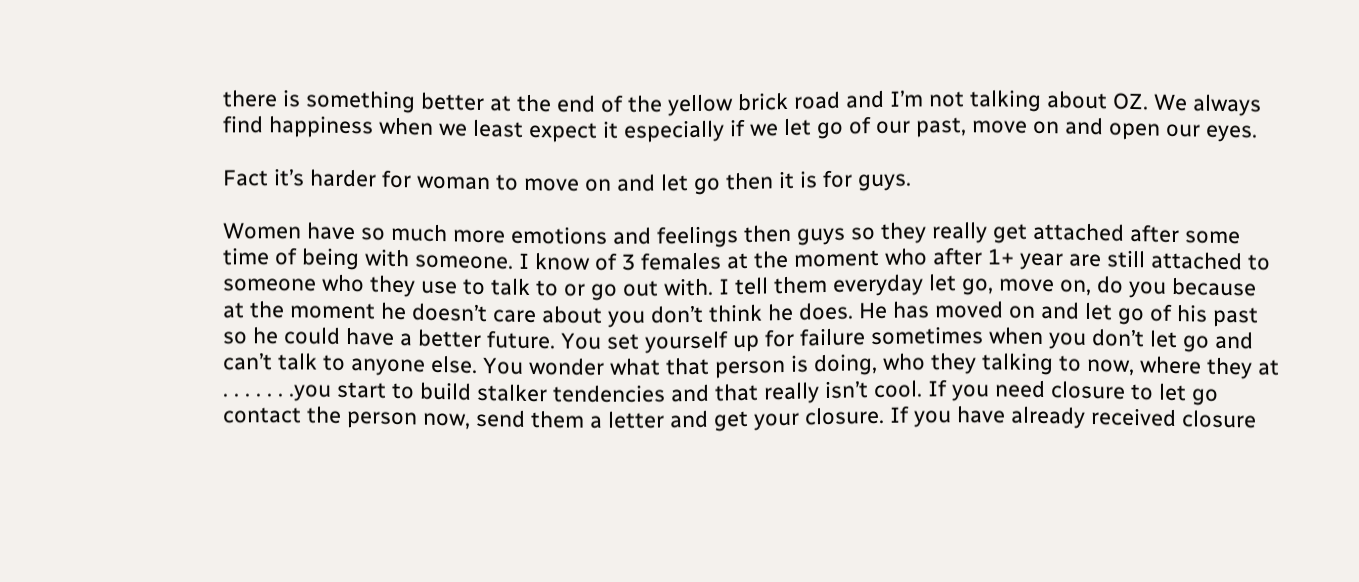there is something better at the end of the yellow brick road and I’m not talking about OZ. We always find happiness when we least expect it especially if we let go of our past, move on and open our eyes.

Fact it’s harder for woman to move on and let go then it is for guys.

Women have so much more emotions and feelings then guys so they really get attached after some time of being with someone. I know of 3 females at the moment who after 1+ year are still attached to someone who they use to talk to or go out with. I tell them everyday let go, move on, do you because at the moment he doesn’t care about you don’t think he does. He has moved on and let go of his past so he could have a better future. You set yourself up for failure sometimes when you don’t let go and can’t talk to anyone else. You wonder what that person is doing, who they talking to now, where they at . . . . . . .you start to build stalker tendencies and that really isn’t cool. If you need closure to let go contact the person now, send them a letter and get your closure. If you have already received closure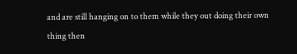and are still hanging on to them while they out doing their own thing then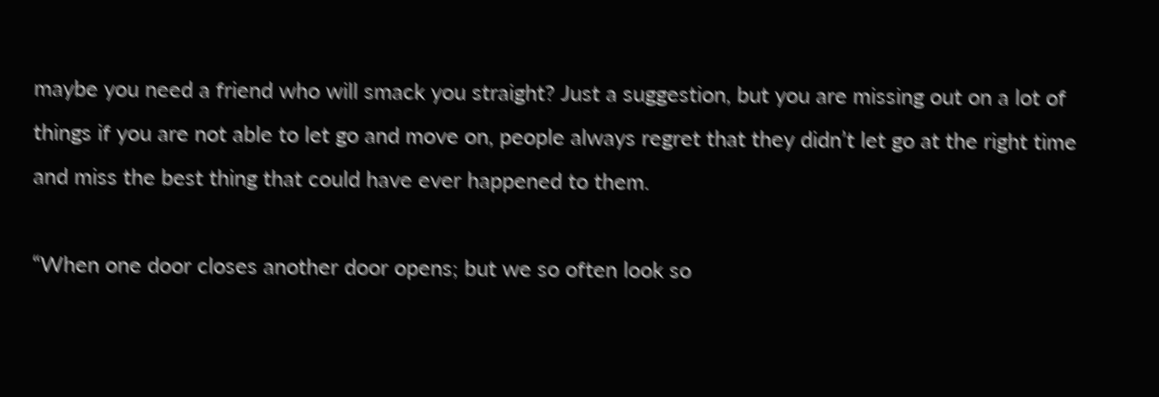maybe you need a friend who will smack you straight? Just a suggestion, but you are missing out on a lot of things if you are not able to let go and move on, people always regret that they didn’t let go at the right time and miss the best thing that could have ever happened to them.

“When one door closes another door opens; but we so often look so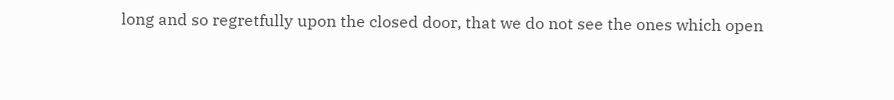long and so regretfully upon the closed door, that we do not see the ones which open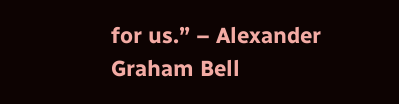for us.” – Alexander Graham Bell